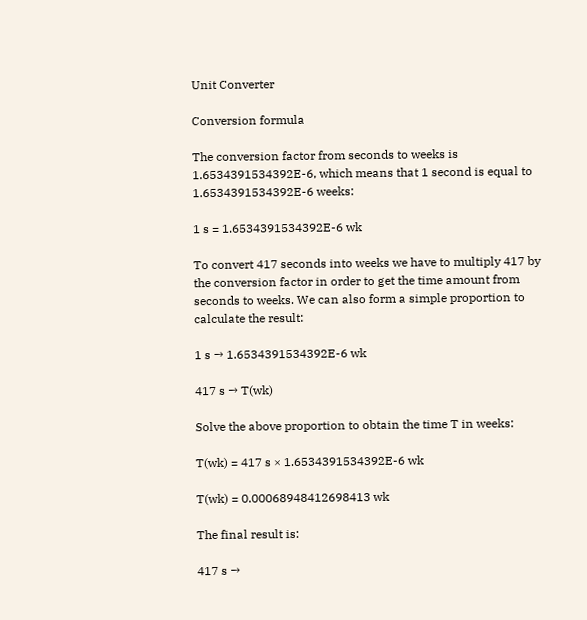Unit Converter

Conversion formula

The conversion factor from seconds to weeks is 1.6534391534392E-6, which means that 1 second is equal to 1.6534391534392E-6 weeks:

1 s = 1.6534391534392E-6 wk

To convert 417 seconds into weeks we have to multiply 417 by the conversion factor in order to get the time amount from seconds to weeks. We can also form a simple proportion to calculate the result:

1 s → 1.6534391534392E-6 wk

417 s → T(wk)

Solve the above proportion to obtain the time T in weeks:

T(wk) = 417 s × 1.6534391534392E-6 wk

T(wk) = 0.00068948412698413 wk

The final result is:

417 s →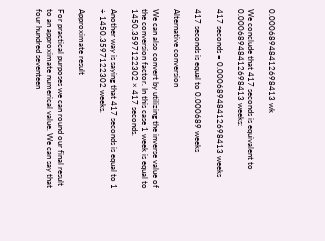0.00068948412698413 wk

We conclude that 417 seconds is equivalent to 0.00068948412698413 weeks:

417 seconds = 0.00068948412698413 weeks

417 seconds is equal to 0.000689 weeks

Alternative conversion

We can also convert by utilizing the inverse value of the conversion factor. In this case 1 week is equal to 1450.3597122302 × 417 seconds.

Another way is saying that 417 seconds is equal to 1 ÷ 1450.3597122302 weeks.

Approximate result

For practical purposes we can round our final result to an approximate numerical value. We can say that four hundred seventeen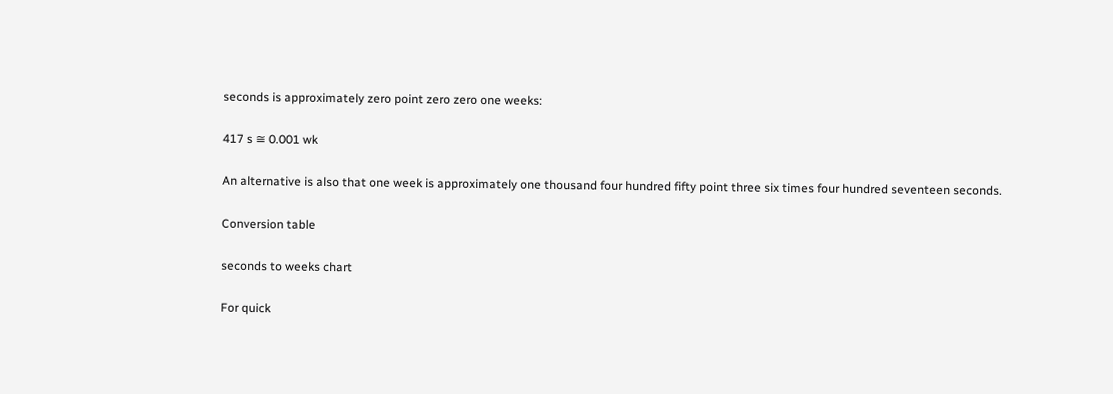seconds is approximately zero point zero zero one weeks:

417 s ≅ 0.001 wk

An alternative is also that one week is approximately one thousand four hundred fifty point three six times four hundred seventeen seconds.

Conversion table

seconds to weeks chart

For quick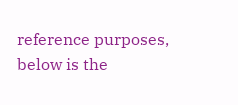reference purposes, below is the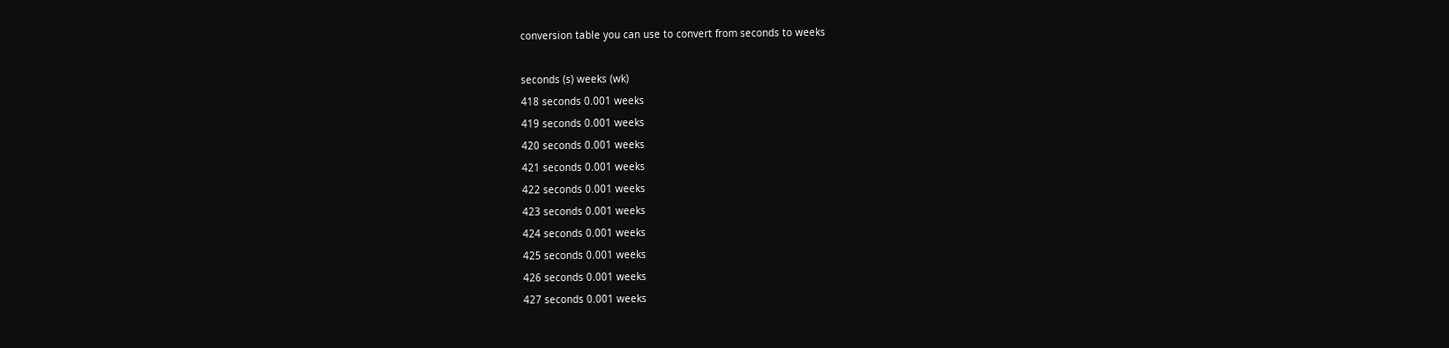conversion table you can use to convert from seconds to weeks

seconds (s) weeks (wk)
418 seconds 0.001 weeks
419 seconds 0.001 weeks
420 seconds 0.001 weeks
421 seconds 0.001 weeks
422 seconds 0.001 weeks
423 seconds 0.001 weeks
424 seconds 0.001 weeks
425 seconds 0.001 weeks
426 seconds 0.001 weeks
427 seconds 0.001 weeks